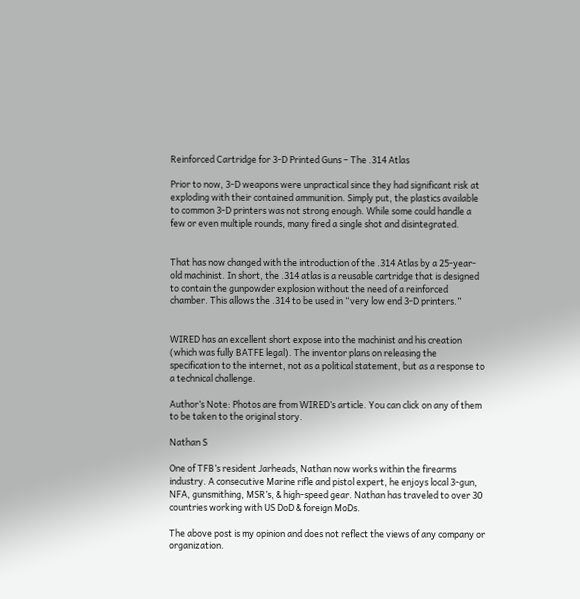Reinforced Cartridge for 3-D Printed Guns – The .314 Atlas

Prior to now, 3-D weapons were unpractical since they had significant risk at exploding with their contained ammunition. Simply put, the plastics available to common 3-D printers was not strong enough. While some could handle a few or even multiple rounds, many fired a single shot and disintegrated.


That has now changed with the introduction of the .314 Atlas by a 25-year-old machinist. In short, the .314 atlas is a reusable cartridge that is designed to contain the gunpowder explosion without the need of a reinforced chamber. This allows the .314 to be used in “very low end 3-D printers.”


WIRED has an excellent short expose into the machinist and his creation (which was fully BATFE legal). The inventor plans on releasing the specification to the internet, not as a political statement, but as a response to a technical challenge.

Author’s Note: Photos are from WIRED’s article. You can click on any of them to be taken to the original story.

Nathan S

One of TFB’s resident Jarheads, Nathan now works within the firearms industry. A consecutive Marine rifle and pistol expert, he enjoys local 3-gun, NFA, gunsmithing, MSR’s, & high-speed gear. Nathan has traveled to over 30 countries working with US DoD & foreign MoDs.

The above post is my opinion and does not reflect the views of any company or organization.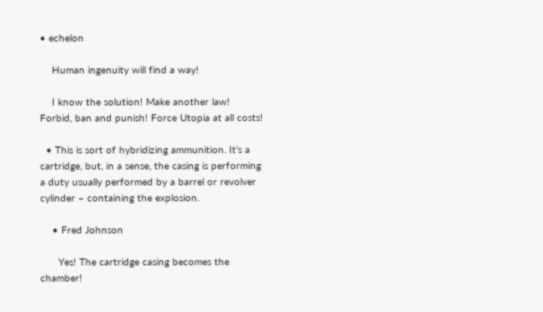• echelon

    Human ingenuity will find a way!

    I know the solution! Make another law! Forbid, ban and punish! Force Utopia at all costs!

  • This is sort of hybridizing ammunition. It’s a cartridge, but, in a sense, the casing is performing a duty usually performed by a barrel or revolver cylinder – containing the explosion.

    • Fred Johnson

      Yes! The cartridge casing becomes the chamber!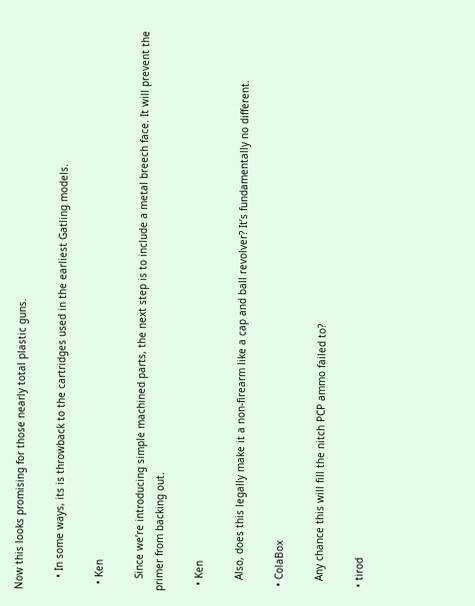Now this looks promising for those nearly total plastic guns.

    • In some ways, its is throwback to the cartridges used in the earliest Gatling models.

  • Ken

    Since we’re introducing simple machined parts, the next step is to include a metal breech face. It will prevent the primer from backing out.

  • Ken

    Also, does this legally make it a non-firearm like a cap and ball revolver? It’s fundamentally no different.

  • ColaBox

    Any chance this will fill the nitch PCP ammo failed to?

  • tirod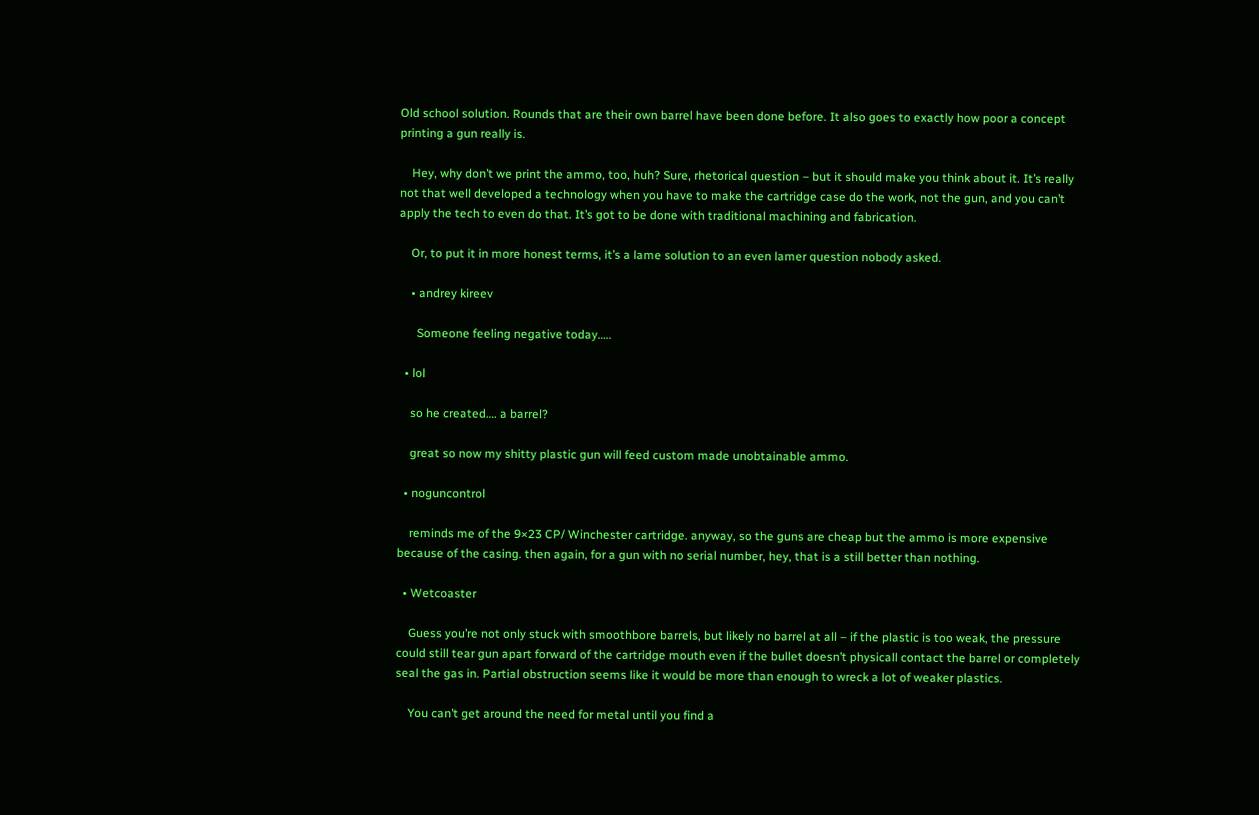Old school solution. Rounds that are their own barrel have been done before. It also goes to exactly how poor a concept printing a gun really is.

    Hey, why don’t we print the ammo, too, huh? Sure, rhetorical question – but it should make you think about it. It’s really not that well developed a technology when you have to make the cartridge case do the work, not the gun, and you can’t apply the tech to even do that. It’s got to be done with traditional machining and fabrication.

    Or, to put it in more honest terms, it’s a lame solution to an even lamer question nobody asked.

    • andrey kireev

      Someone feeling negative today…..

  • lol

    so he created…. a barrel?

    great so now my shitty plastic gun will feed custom made unobtainable ammo.

  • noguncontrol

    reminds me of the 9×23 CP/ Winchester cartridge. anyway, so the guns are cheap but the ammo is more expensive because of the casing. then again, for a gun with no serial number, hey, that is a still better than nothing.

  • Wetcoaster

    Guess you’re not only stuck with smoothbore barrels, but likely no barrel at all – if the plastic is too weak, the pressure could still tear gun apart forward of the cartridge mouth even if the bullet doesn’t physicall contact the barrel or completely seal the gas in. Partial obstruction seems like it would be more than enough to wreck a lot of weaker plastics.

    You can’t get around the need for metal until you find a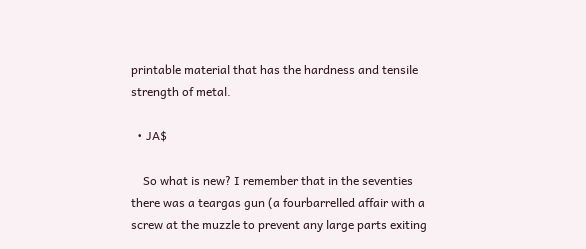printable material that has the hardness and tensile strength of metal.

  • JA$

    So what is new? I remember that in the seventies there was a teargas gun (a fourbarrelled affair with a screw at the muzzle to prevent any large parts exiting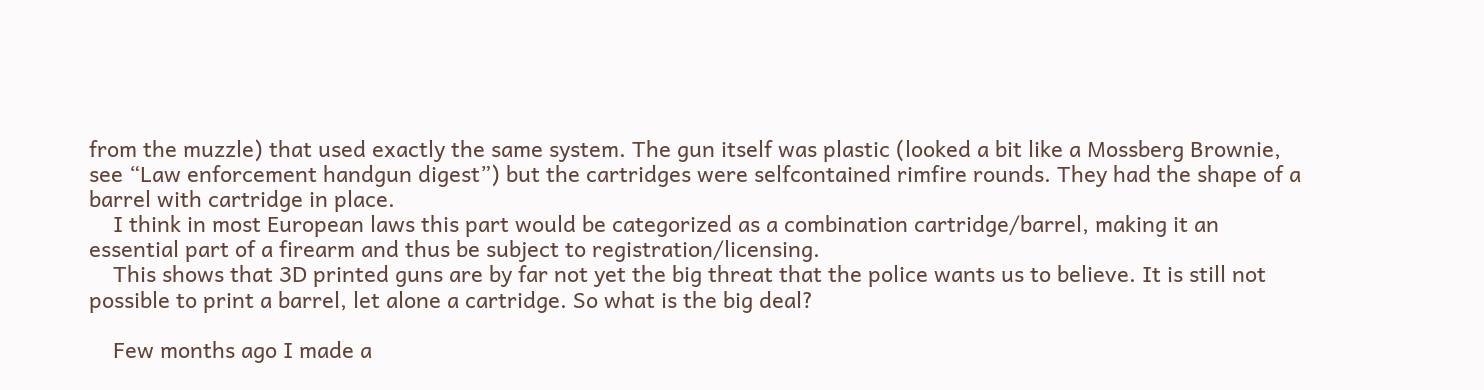from the muzzle) that used exactly the same system. The gun itself was plastic (looked a bit like a Mossberg Brownie, see “Law enforcement handgun digest”) but the cartridges were selfcontained rimfire rounds. They had the shape of a barrel with cartridge in place.
    I think in most European laws this part would be categorized as a combination cartridge/barrel, making it an essential part of a firearm and thus be subject to registration/licensing.
    This shows that 3D printed guns are by far not yet the big threat that the police wants us to believe. It is still not possible to print a barrel, let alone a cartridge. So what is the big deal?

    Few months ago I made a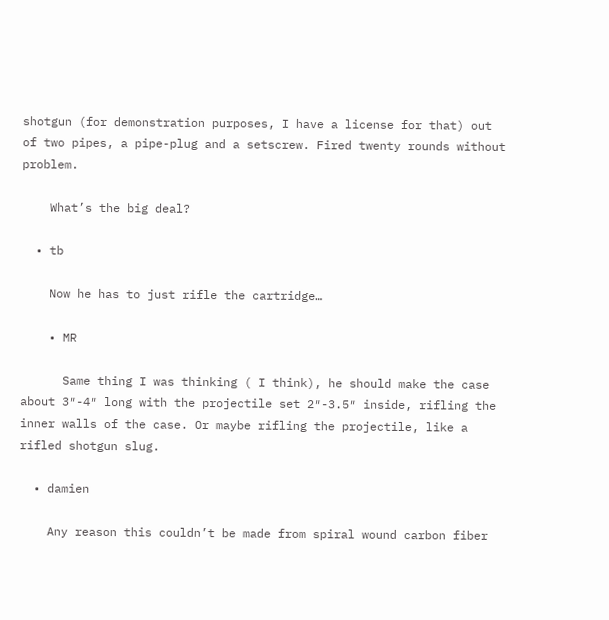shotgun (for demonstration purposes, I have a license for that) out of two pipes, a pipe-plug and a setscrew. Fired twenty rounds without problem.

    What’s the big deal?

  • tb

    Now he has to just rifle the cartridge…

    • MR

      Same thing I was thinking ( I think), he should make the case about 3″-4″ long with the projectile set 2″-3.5″ inside, rifling the inner walls of the case. Or maybe rifling the projectile, like a rifled shotgun slug.

  • damien

    Any reason this couldn’t be made from spiral wound carbon fiber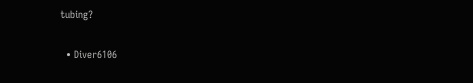tubing?

  • Diver6106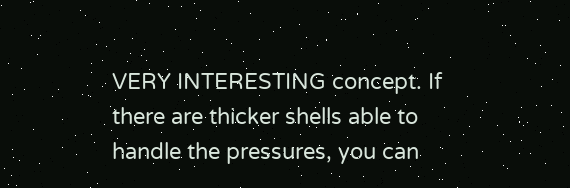VERY INTERESTING concept. If there are thicker shells able to handle the pressures, you can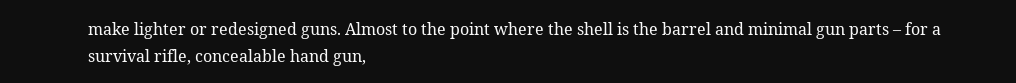make lighter or redesigned guns. Almost to the point where the shell is the barrel and minimal gun parts – for a survival rifle, concealable hand gun,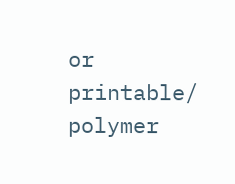or printable/ polymer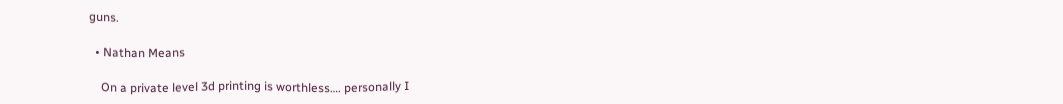guns.

  • Nathan Means

    On a private level 3d printing is worthless…. personally I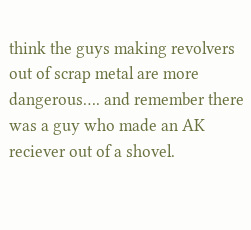think the guys making revolvers out of scrap metal are more dangerous…. and remember there was a guy who made an AK reciever out of a shovel.